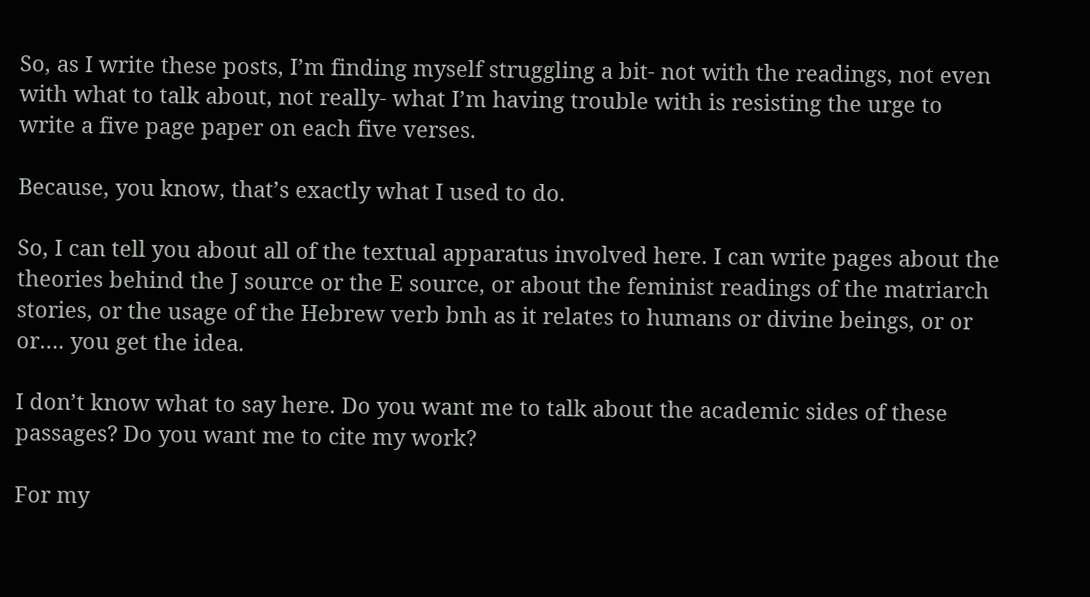So, as I write these posts, I’m finding myself struggling a bit- not with the readings, not even with what to talk about, not really- what I’m having trouble with is resisting the urge to write a five page paper on each five verses.

Because, you know, that’s exactly what I used to do.

So, I can tell you about all of the textual apparatus involved here. I can write pages about the theories behind the J source or the E source, or about the feminist readings of the matriarch stories, or the usage of the Hebrew verb bnh as it relates to humans or divine beings, or or or…. you get the idea.

I don’t know what to say here. Do you want me to talk about the academic sides of these passages? Do you want me to cite my work?

For my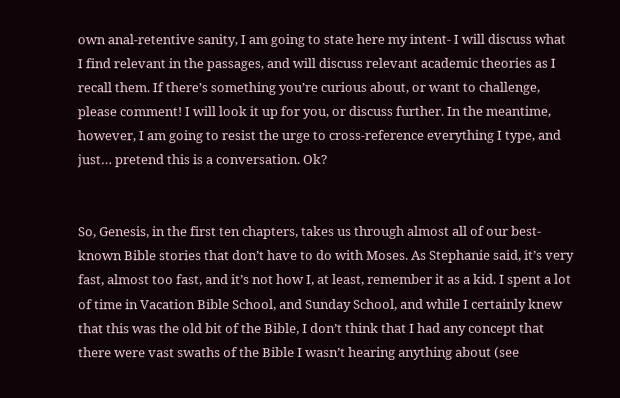own anal-retentive sanity, I am going to state here my intent- I will discuss what I find relevant in the passages, and will discuss relevant academic theories as I recall them. If there’s something you’re curious about, or want to challenge, please comment! I will look it up for you, or discuss further. In the meantime, however, I am going to resist the urge to cross-reference everything I type, and just… pretend this is a conversation. Ok?


So, Genesis, in the first ten chapters, takes us through almost all of our best-known Bible stories that don’t have to do with Moses. As Stephanie said, it’s very fast, almost too fast, and it’s not how I, at least, remember it as a kid. I spent a lot of time in Vacation Bible School, and Sunday School, and while I certainly knew that this was the old bit of the Bible, I don’t think that I had any concept that there were vast swaths of the Bible I wasn’t hearing anything about (see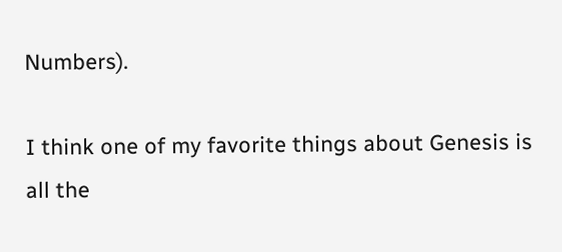Numbers).

I think one of my favorite things about Genesis is all the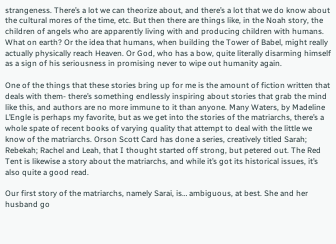strangeness. There’s a lot we can theorize about, and there’s a lot that we do know about the cultural mores of the time, etc. But then there are things like, in the Noah story, the children of angels who are apparently living with and producing children with humans. What on earth? Or the idea that humans, when building the Tower of Babel, might really actually physically reach Heaven. Or God, who has a bow, quite literally disarming himself as a sign of his seriousness in promising never to wipe out humanity again.

One of the things that these stories bring up for me is the amount of fiction written that deals with them- there’s something endlessly inspiring about stories that grab the mind like this, and authors are no more immune to it than anyone. Many Waters, by Madeline L’Engle is perhaps my favorite, but as we get into the stories of the matriarchs, there’s a whole spate of recent books of varying quality that attempt to deal with the little we know of the matriarchs. Orson Scott Card has done a series, creatively titled Sarah; Rebekah; Rachel and Leah, that I thought started off strong, but petered out. The Red Tent is likewise a story about the matriarchs, and while it’s got its historical issues, it’s also quite a good read.

Our first story of the matriarchs, namely Sarai, is… ambiguous, at best. She and her husband go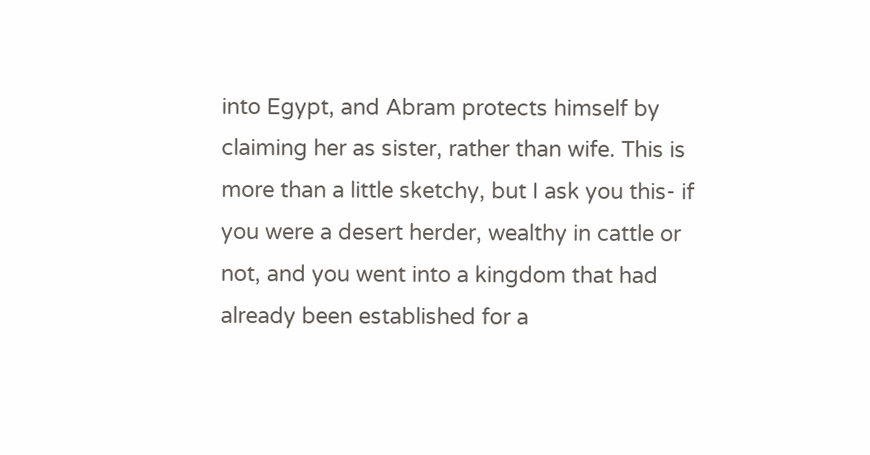into Egypt, and Abram protects himself by claiming her as sister, rather than wife. This is more than a little sketchy, but I ask you this- if you were a desert herder, wealthy in cattle or not, and you went into a kingdom that had already been established for a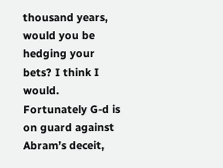thousand years, would you be hedging your bets? I think I would. Fortunately G-d is on guard against Abram’s deceit,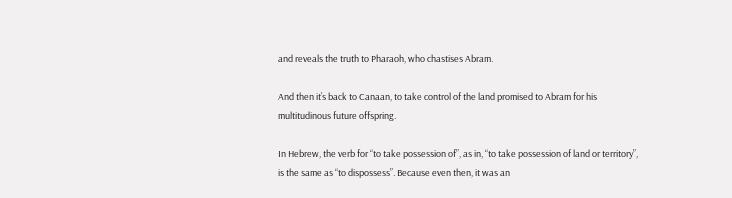and reveals the truth to Pharaoh, who chastises Abram.

And then it’s back to Canaan, to take control of the land promised to Abram for his multitudinous future offspring.

In Hebrew, the verb for “to take possession of”, as in, “to take possession of land or territory”, is the same as “to dispossess”. Because even then, it was an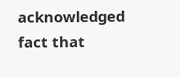acknowledged fact that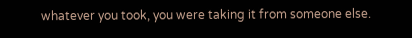whatever you took, you were taking it from someone else.